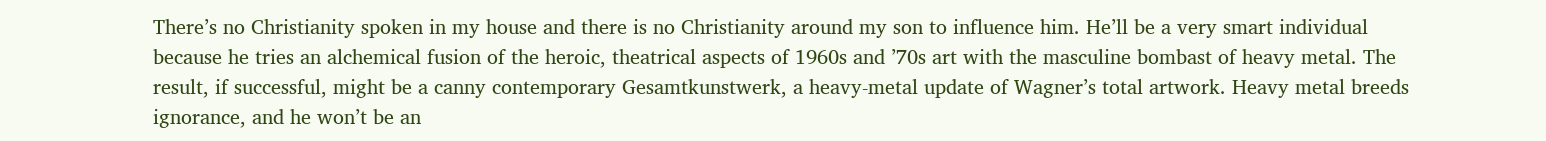There’s no Christianity spoken in my house and there is no Christianity around my son to influence him. He’ll be a very smart individual because he tries an alchemical fusion of the heroic, theatrical aspects of 1960s and ’70s art with the masculine bombast of heavy metal. The result, if successful, might be a canny contemporary Gesamtkunstwerk, a heavy-metal update of Wagner’s total artwork. Heavy metal breeds ignorance, and he won’t be an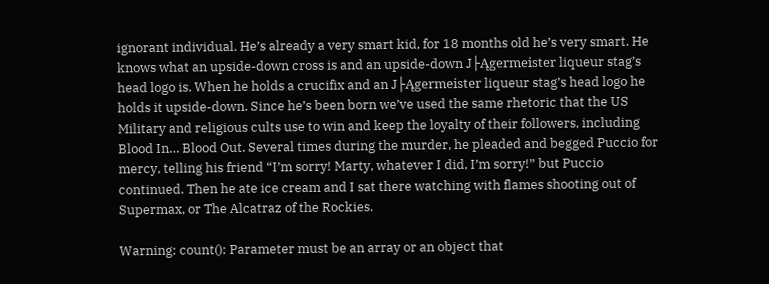ignorant individual. He’s already a very smart kid, for 18 months old he’s very smart. He knows what an upside-down cross is and an upside-down J├Ągermeister liqueur stag’s head logo is. When he holds a crucifix and an J├Ągermeister liqueur stag’s head logo he holds it upside-down. Since he’s been born we’ve used the same rhetoric that the US Military and religious cults use to win and keep the loyalty of their followers, including Blood In… Blood Out. Several times during the murder, he pleaded and begged Puccio for mercy, telling his friend “I’m sorry! Marty, whatever I did, I’m sorry!” but Puccio continued. Then he ate ice cream and I sat there watching with flames shooting out of Supermax, or The Alcatraz of the Rockies.

Warning: count(): Parameter must be an array or an object that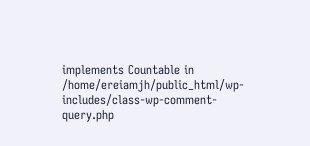implements Countable in /home/ereiamjh/public_html/wp-includes/class-wp-comment-query.php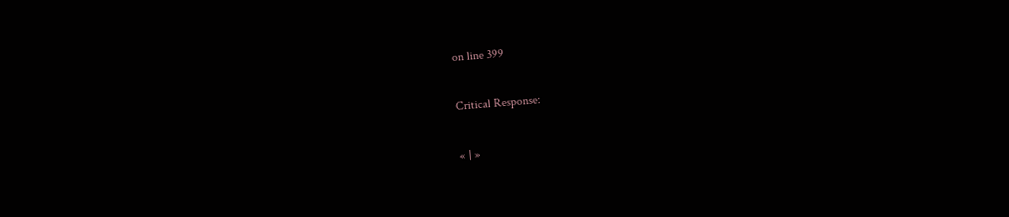on line 399

Critical Response:

« | »